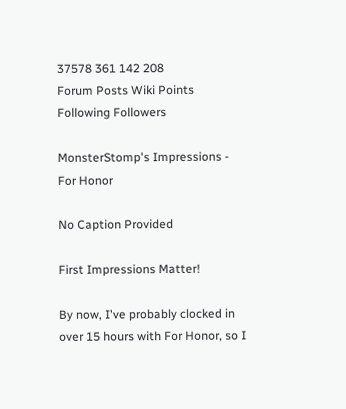37578 361 142 208
Forum Posts Wiki Points Following Followers

MonsterStomp's Impressions - For Honor

No Caption Provided

First Impressions Matter!

By now, I've probably clocked in over 15 hours with For Honor, so I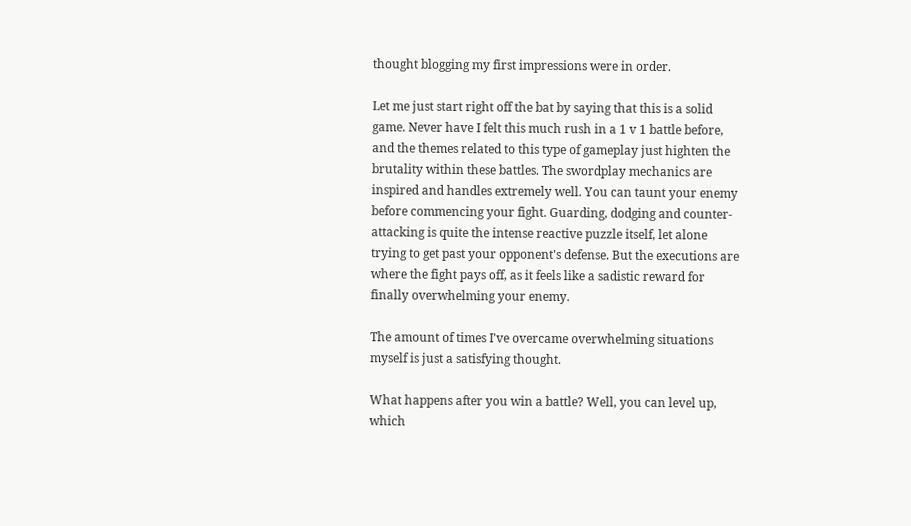thought blogging my first impressions were in order.

Let me just start right off the bat by saying that this is a solid game. Never have I felt this much rush in a 1 v 1 battle before, and the themes related to this type of gameplay just highten the brutality within these battles. The swordplay mechanics are inspired and handles extremely well. You can taunt your enemy before commencing your fight. Guarding, dodging and counter-attacking is quite the intense reactive puzzle itself, let alone trying to get past your opponent's defense. But the executions are where the fight pays off, as it feels like a sadistic reward for finally overwhelming your enemy.

The amount of times I've overcame overwhelming situations myself is just a satisfying thought.

What happens after you win a battle? Well, you can level up, which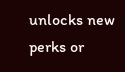unlocks new perks or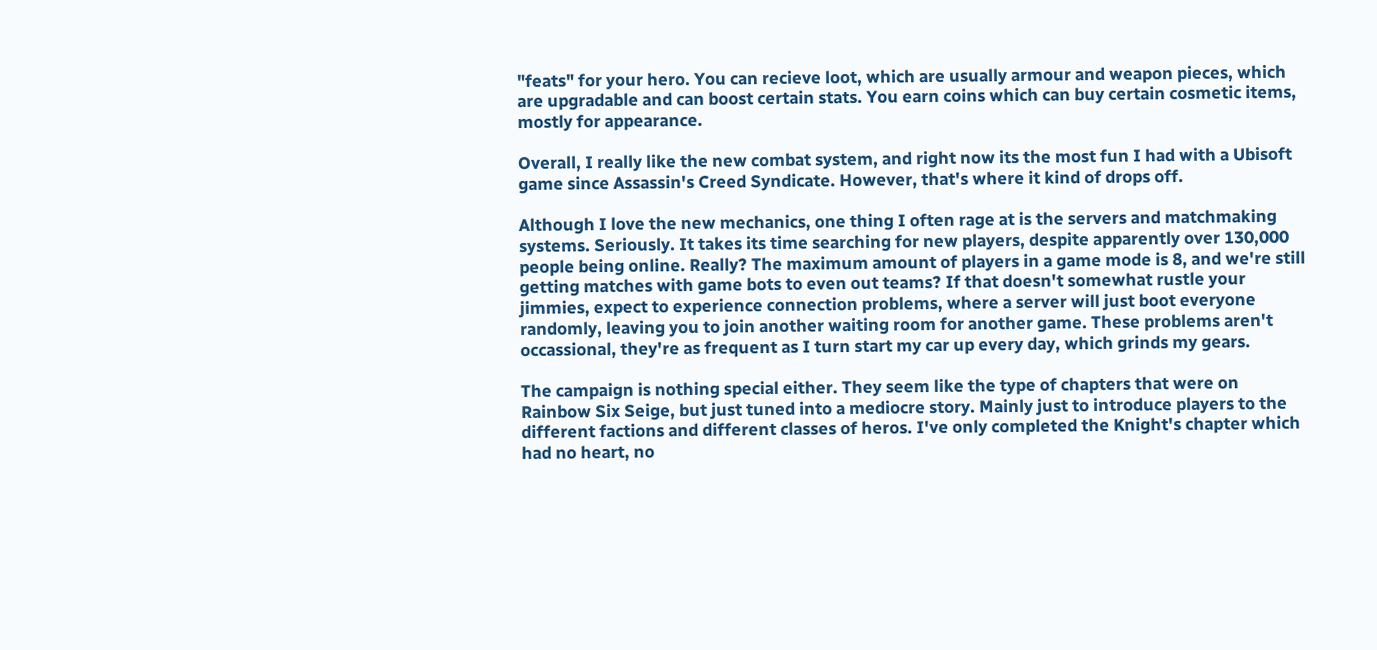"feats" for your hero. You can recieve loot, which are usually armour and weapon pieces, which are upgradable and can boost certain stats. You earn coins which can buy certain cosmetic items, mostly for appearance.

Overall, I really like the new combat system, and right now its the most fun I had with a Ubisoft game since Assassin's Creed Syndicate. However, that's where it kind of drops off.

Although I love the new mechanics, one thing I often rage at is the servers and matchmaking systems. Seriously. It takes its time searching for new players, despite apparently over 130,000 people being online. Really? The maximum amount of players in a game mode is 8, and we're still getting matches with game bots to even out teams? If that doesn't somewhat rustle your jimmies, expect to experience connection problems, where a server will just boot everyone randomly, leaving you to join another waiting room for another game. These problems aren't occassional, they're as frequent as I turn start my car up every day, which grinds my gears.

The campaign is nothing special either. They seem like the type of chapters that were on Rainbow Six Seige, but just tuned into a mediocre story. Mainly just to introduce players to the different factions and different classes of heros. I've only completed the Knight's chapter which had no heart, no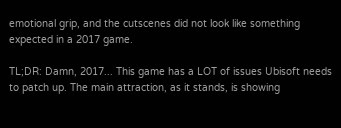emotional grip, and the cutscenes did not look like something expected in a 2017 game.

TL;DR: Damn, 2017... This game has a LOT of issues Ubisoft needs to patch up. The main attraction, as it stands, is showing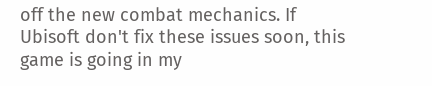off the new combat mechanics. If Ubisoft don't fix these issues soon, this game is going in my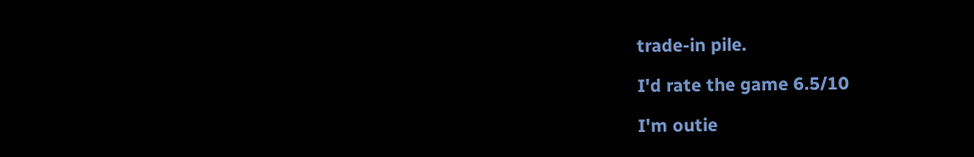trade-in pile.

I'd rate the game 6.5/10

I'm outie